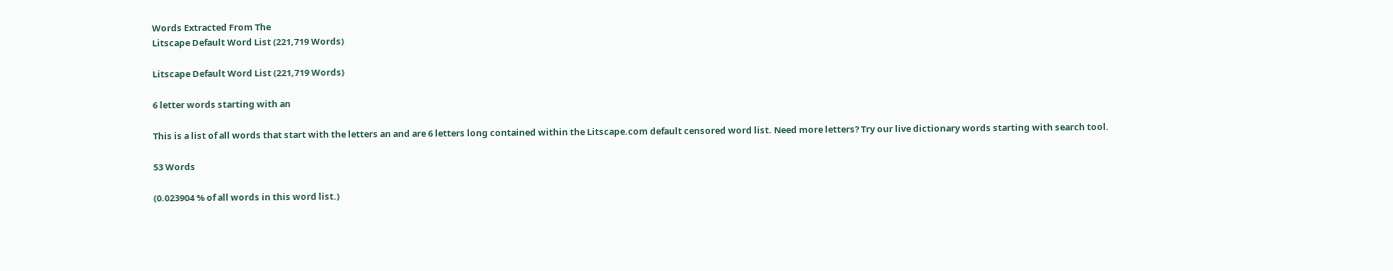Words Extracted From The
Litscape Default Word List (221,719 Words)

Litscape Default Word List (221,719 Words)

6 letter words starting with an

This is a list of all words that start with the letters an and are 6 letters long contained within the Litscape.com default censored word list. Need more letters? Try our live dictionary words starting with search tool.

53 Words

(0.023904 % of all words in this word list.)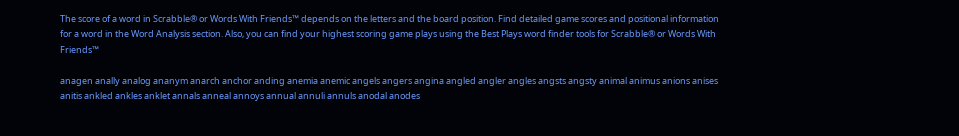The score of a word in Scrabble® or Words With Friends™ depends on the letters and the board position. Find detailed game scores and positional information for a word in the Word Analysis section. Also, you can find your highest scoring game plays using the Best Plays word finder tools for Scrabble® or Words With Friends™

anagen anally analog ananym anarch anchor anding anemia anemic angels angers angina angled angler angles angsts angsty animal animus anions anises anitis ankled ankles anklet annals anneal annoys annual annuli annuls anodal anodes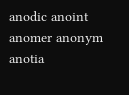anodic anoint anomer anonym anotia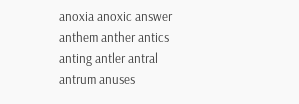anoxia anoxic answer anthem anther antics anting antler antral antrum anuses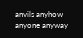anvils anyhow anyone anyway